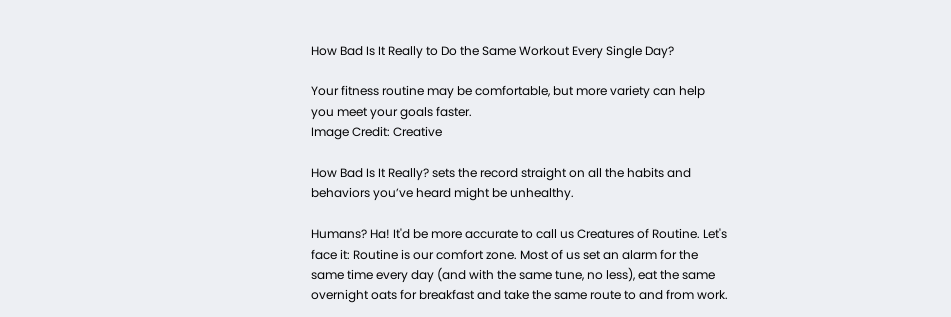How Bad Is It Really to Do the Same Workout Every Single Day?

Your fitness routine may be comfortable, but more variety can help you meet your goals faster.
Image Credit: Creative

How Bad Is It Really? sets the record straight on all the habits and behaviors you’ve heard might be unhealthy.

Humans? Ha! It'd be more accurate to call us Creatures of Routine. Let's face it: Routine is our comfort zone. Most of us set an alarm for the same time every day (and with the same tune, no less), eat the same overnight oats for breakfast and take the same route to and from work.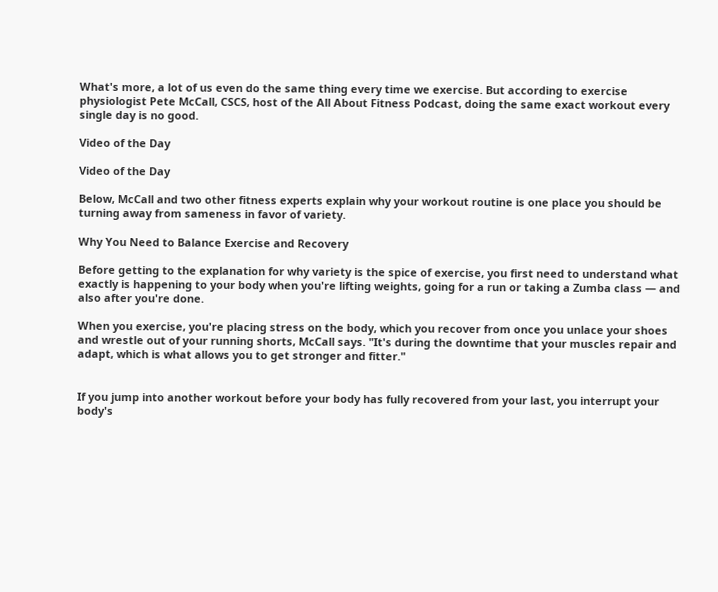What's more, a lot of us even do the same thing every time we exercise. But according to exercise physiologist Pete McCall, CSCS, host of the All About Fitness Podcast, doing the same exact workout every single day is no good.

Video of the Day

Video of the Day

Below, McCall and two other fitness experts explain why your workout routine is one place you should be turning away from sameness in favor of variety.

Why You Need to Balance Exercise and Recovery

Before getting to the explanation for why variety is the spice of exercise, you first need to understand what exactly is happening to your body when you're lifting weights, going for a run or taking a Zumba class — and also after you're done.

When you exercise, you're placing stress on the body, which you recover from once you unlace your shoes and wrestle out of your running shorts, McCall says. "It's during the downtime that your muscles repair and adapt, which is what allows you to get stronger and fitter."


If you jump into another workout before your body has fully recovered from your last, you interrupt your body's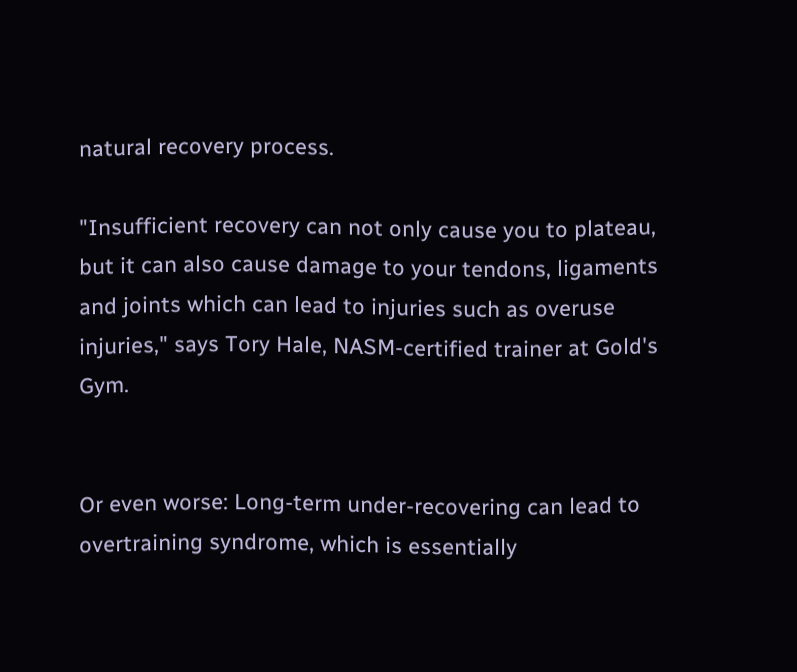natural recovery process.

"Insufficient recovery can not only cause you to plateau, but it can also cause damage to your tendons, ligaments and joints which can lead to injuries such as overuse injuries," says Tory Hale, NASM-certified trainer at Gold's Gym.


Or even worse: Long-term under-recovering can lead to overtraining syndrome, which is essentially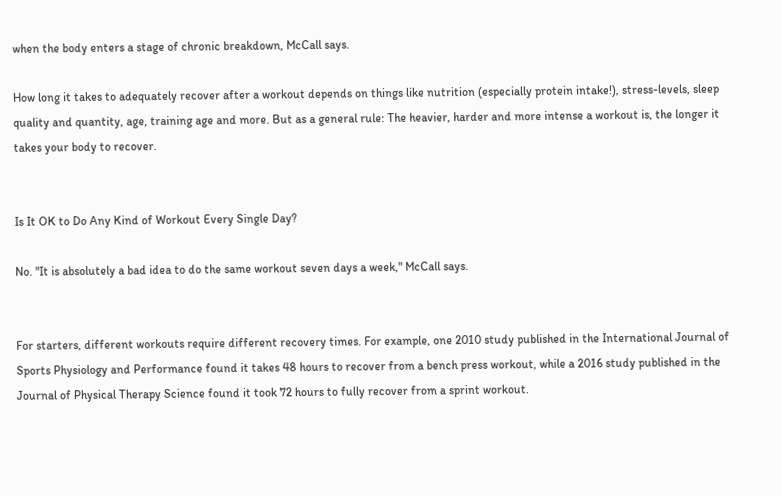when the body enters a stage of chronic breakdown, McCall says.

How long it takes to adequately recover after a workout depends on things like nutrition (especially protein intake!), stress-levels, sleep quality and quantity, age, training age and more. But as a general rule: The heavier, harder and more intense a workout is, the longer it takes your body to recover.


Is It OK to Do Any Kind of Workout Every Single Day?

No. "It is absolutely a bad idea to do the same workout seven days a week," McCall says.


For starters, different workouts require different recovery times. For example, one 2010 study published in the International Journal of Sports Physiology and Performance found it takes 48 hours to recover from a bench press workout, while a 2016 study published in the Journal of Physical Therapy Science found it took 72 hours to fully recover from a sprint workout.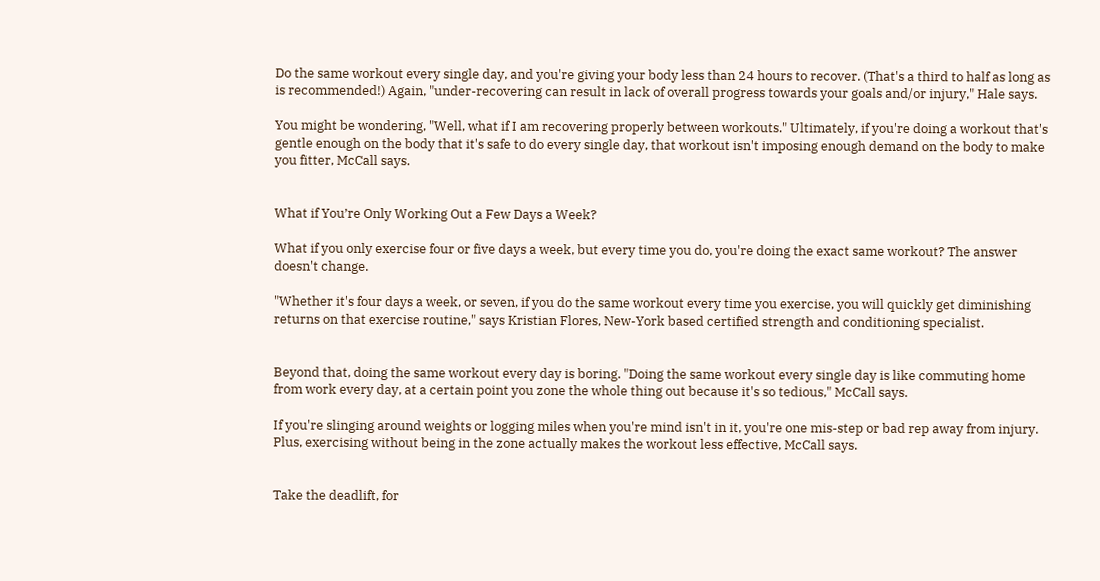Do the same workout every single day, and you're giving your body less than 24 hours to recover. (That's a third to half as long as is recommended!) Again, "under-recovering can result in lack of overall progress towards your goals and/or injury," Hale says.

You might be wondering, "Well, what if I am recovering properly between workouts." Ultimately, if you're doing a workout that's gentle enough on the body that it's safe to do every single day, that workout isn't imposing enough demand on the body to make you fitter, McCall says.


What if You’re Only Working Out a Few Days a Week?

What if you only exercise four or five days a week, but every time you do, you're doing the exact same workout? The answer doesn't change.

"Whether it's four days a week, or seven, if you do the same workout every time you exercise, you will quickly get diminishing returns on that exercise routine," says Kristian Flores, New-York based certified strength and conditioning specialist.


Beyond that, doing the same workout every day is boring. "Doing the same workout every single day is like commuting home from work every day, at a certain point you zone the whole thing out because it's so tedious," McCall says.

If you're slinging around weights or logging miles when you're mind isn't in it, you're one mis-step or bad rep away from injury. Plus, exercising without being in the zone actually makes the workout less effective, McCall says.


Take the deadlift, for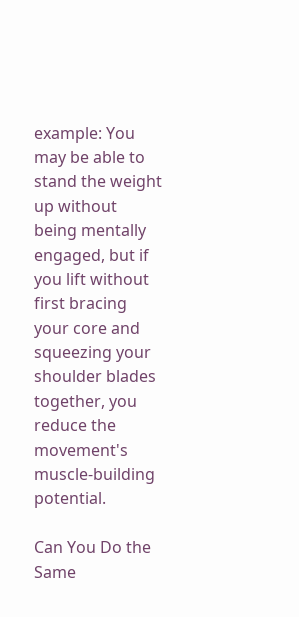example: You may be able to stand the weight up without being mentally engaged, but if you lift without first bracing your core and squeezing your shoulder blades together, you reduce the movement's muscle-building potential.

Can You Do the Same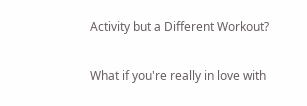Activity but a Different Workout?

What if you're really in love with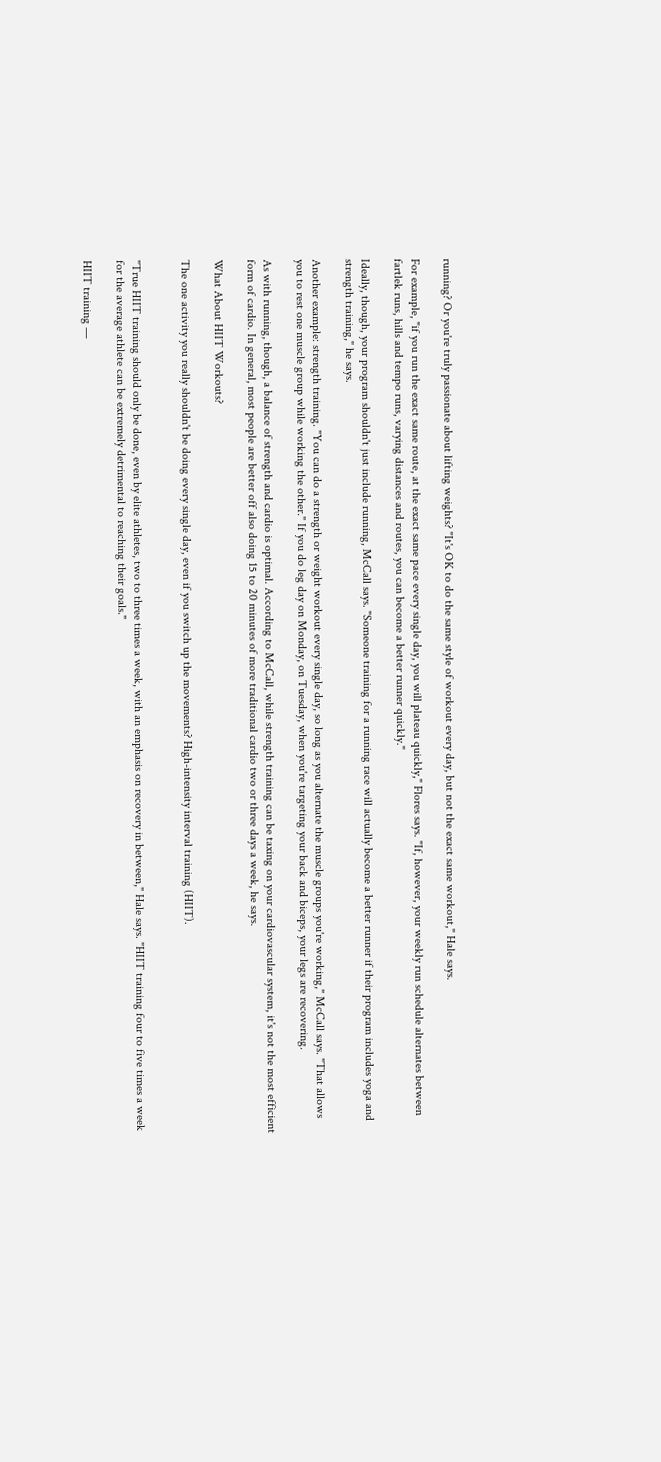running? Or you're truly passionate about lifting weights? "It's OK to do the same style of workout every day, but not the exact same workout," Hale says.

For example, "if you run the exact same route, at the exact same pace every single day, you will plateau quickly," Flores says. "If, however, your weekly run schedule alternates between fartlek runs, hills and tempo runs, varying distances and routes, you can become a better runner quickly."

Ideally, though, your program shouldn't just include running, McCall says. "Someone training for a running race will actually become a better runner if their program includes yoga and strength training," he says.

Another example: strength training. "You can do a strength or weight workout every single day, so long as you alternate the muscle groups you're working," McCall says. "That allows you to rest one muscle group while working the other." If you do leg day on Monday, on Tuesday, when you're targeting your back and biceps, your legs are recovering.

As with running, though, a balance of strength and cardio is optimal. According to McCall, while strength training can be taxing on your cardiovascular system, it's not the most efficient form of cardio. In general, most people are better off also doing 15 to 20 minutes of more traditional cardio two or three days a week, he says.

What About HIIT Workouts?

The one activity you really shouldn't be doing every single day, even if you switch up the movements? High-intensity interval training (HIIT).


"True HIIT training should only be done, even by elite athletes, two to three times a week, with an emphasis on recovery in between," Hale says. "HIIT training four to five times a week for the average athlete can be extremely detrimental to reaching their goals."

HIIT training —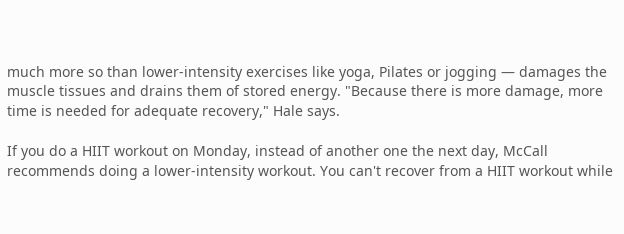much more so than lower-intensity exercises like yoga, Pilates or jogging — damages the muscle tissues and drains them of stored energy. "Because there is more damage, more time is needed for adequate recovery," Hale says.

If you do a HIIT workout on Monday, instead of another one the next day, McCall recommends doing a lower-intensity workout. You can't recover from a HIIT workout while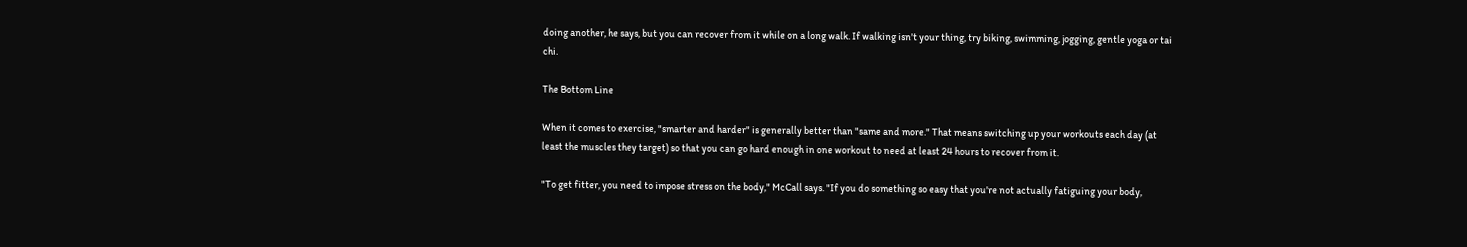doing another, he says, but you can recover from it while on a long walk. If walking isn't your thing, try biking, swimming, jogging, gentle yoga or tai chi.

The Bottom Line

When it comes to exercise, "smarter and harder" is generally better than "same and more." That means switching up your workouts each day (at least the muscles they target) so that you can go hard enough in one workout to need at least 24 hours to recover from it.

"To get fitter, you need to impose stress on the body," McCall says. "If you do something so easy that you're not actually fatiguing your body,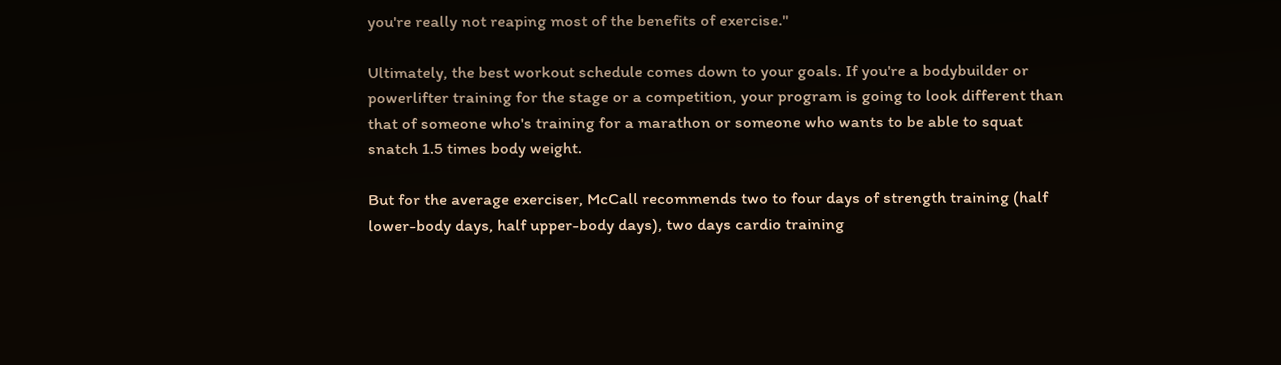you're really not reaping most of the benefits of exercise."

Ultimately, the best workout schedule comes down to your goals. If you're a bodybuilder or powerlifter training for the stage or a competition, your program is going to look different than that of someone who's training for a marathon or someone who wants to be able to squat snatch 1.5 times body weight.

But for the average exerciser, McCall recommends two to four days of strength training (half lower-body days, half upper-body days), two days cardio training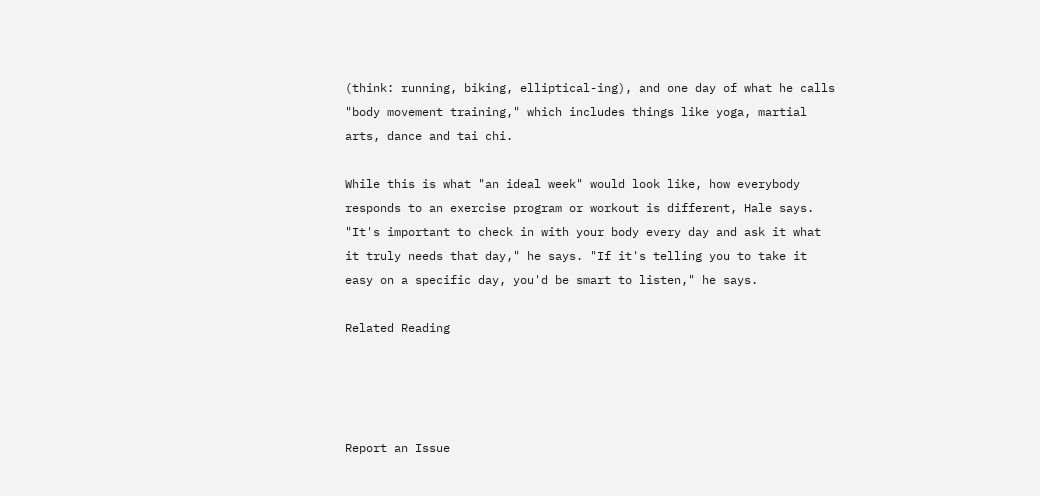(think: running, biking, elliptical-ing), and one day of what he calls "body movement training," which includes things like yoga, martial arts, dance and tai chi.

While this is what "an ideal week" would look like, how everybody responds to an exercise program or workout is different, Hale says. "It's important to check in with your body every day and ask it what it truly needs that day," he says. "If it's telling you to take it easy on a specific day, you'd be smart to listen," he says.

Related Reading




Report an Issue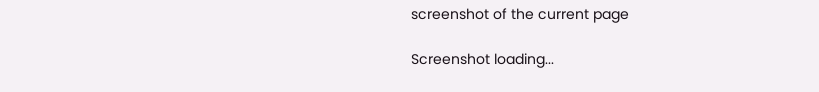screenshot of the current page

Screenshot loading...